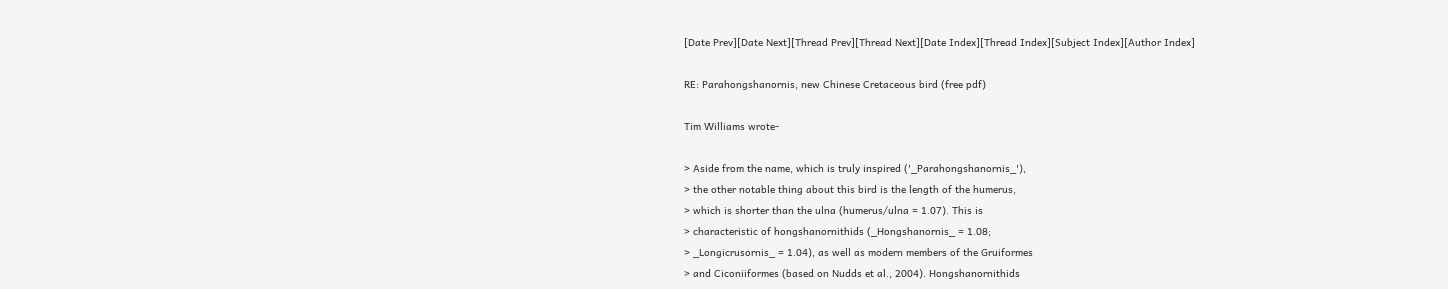[Date Prev][Date Next][Thread Prev][Thread Next][Date Index][Thread Index][Subject Index][Author Index]

RE: Parahongshanornis, new Chinese Cretaceous bird (free pdf)

Tim Williams wrote-

> Aside from the name, which is truly inspired ('_Parahongshanornis_'),
> the other notable thing about this bird is the length of the humerus,
> which is shorter than the ulna (humerus/ulna = 1.07). This is
> characteristic of hongshanornithids (_Hongshanornis_ = 1.08;
> _Longicrusornis_ = 1.04), as well as modern members of the Gruiformes
> and Ciconiiformes (based on Nudds et al., 2004). Hongshanornithids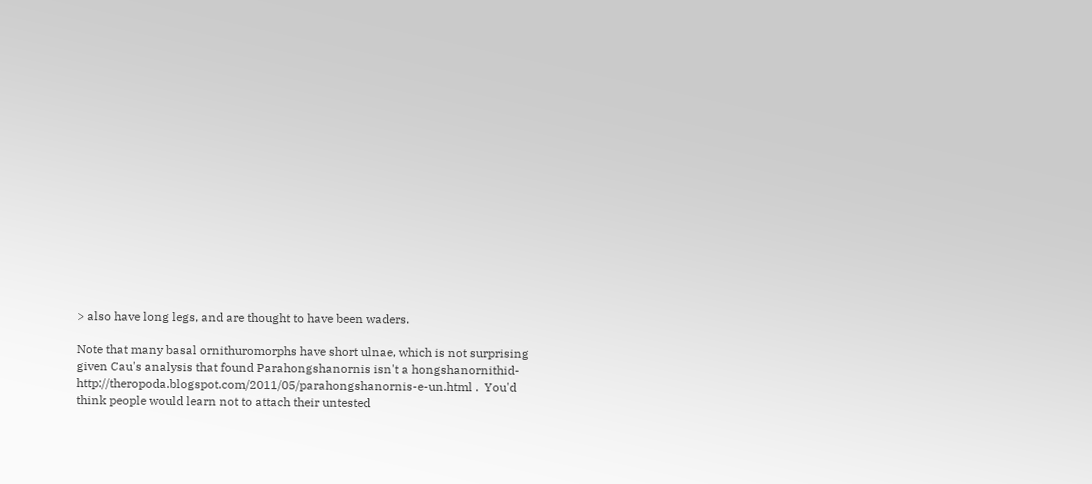> also have long legs, and are thought to have been waders.

Note that many basal ornithuromorphs have short ulnae, which is not surprising
given Cau's analysis that found Parahongshanornis isn't a hongshanornithid-
http://theropoda.blogspot.com/2011/05/parahongshanornis-e-un.html .  You'd
think people would learn not to attach their untested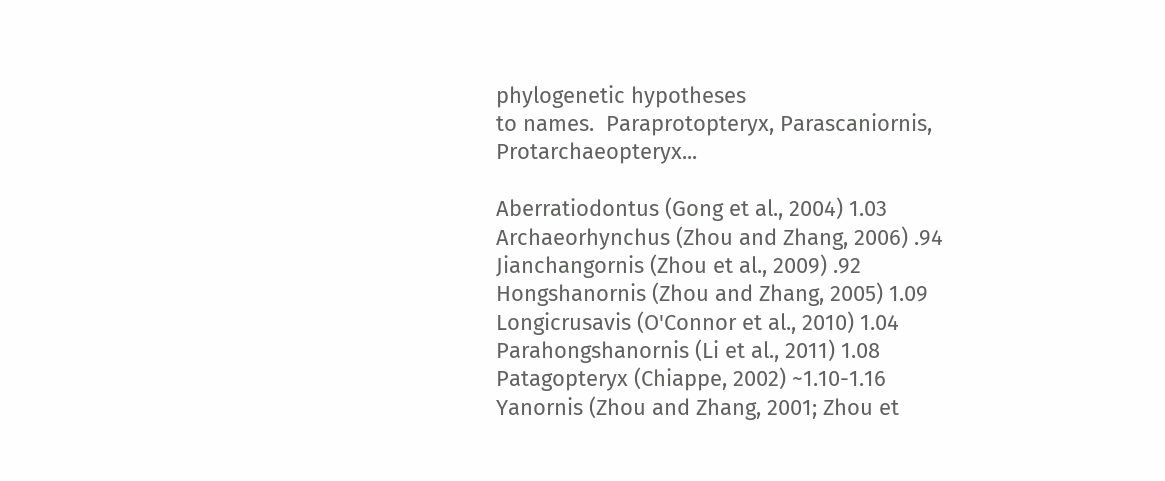phylogenetic hypotheses
to names.  Paraprotopteryx, Parascaniornis, Protarchaeopteryx...

Aberratiodontus (Gong et al., 2004) 1.03
Archaeorhynchus (Zhou and Zhang, 2006) .94
Jianchangornis (Zhou et al., 2009) .92
Hongshanornis (Zhou and Zhang, 2005) 1.09
Longicrusavis (O'Connor et al., 2010) 1.04
Parahongshanornis (Li et al., 2011) 1.08
Patagopteryx (Chiappe, 2002) ~1.10-1.16
Yanornis (Zhou and Zhang, 2001; Zhou et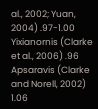al., 2002; Yuan, 2004) .97-1.00
Yixianornis (Clarke et al., 2006) .96
Apsaravis (Clarke and Norell, 2002) 1.06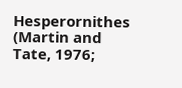Hesperornithes (Martin and Tate, 1976;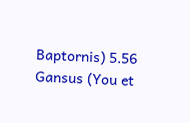Baptornis) 5.56
Gansus (You et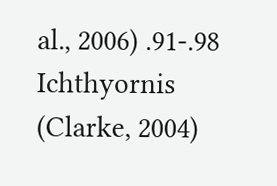al., 2006) .91-.98
Ichthyornis (Clarke, 2004)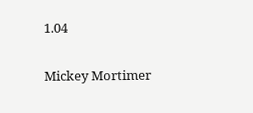1.04

Mickey Mortimer